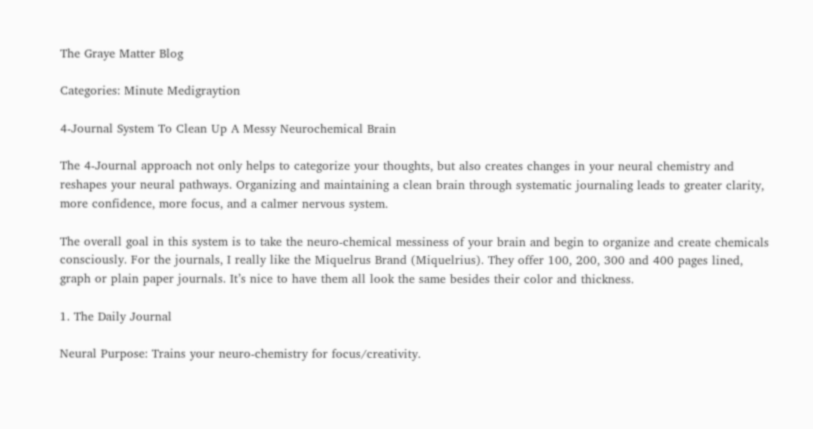The Graye Matter Blog

Categories: Minute Medigraytion

4-Journal System To Clean Up A Messy Neurochemical Brain

The 4-Journal approach not only helps to categorize your thoughts, but also creates changes in your neural chemistry and reshapes your neural pathways. Organizing and maintaining a clean brain through systematic journaling leads to greater clarity, more confidence, more focus, and a calmer nervous system.

The overall goal in this system is to take the neuro-chemical messiness of your brain and begin to organize and create chemicals consciously. For the journals, I really like the Miquelrus Brand (Miquelrius). They offer 100, 200, 300 and 400 pages lined, graph or plain paper journals. It’s nice to have them all look the same besides their color and thickness.

1. The Daily Journal

Neural Purpose: Trains your neuro-chemistry for focus/creativity.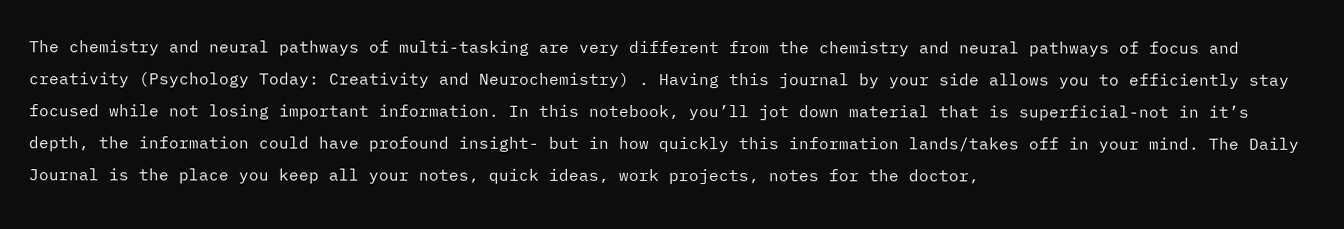The chemistry and neural pathways of multi-tasking are very different from the chemistry and neural pathways of focus and creativity (Psychology Today: Creativity and Neurochemistry) . Having this journal by your side allows you to efficiently stay focused while not losing important information. In this notebook, you’ll jot down material that is superficial-not in it’s depth, the information could have profound insight- but in how quickly this information lands/takes off in your mind. The Daily Journal is the place you keep all your notes, quick ideas, work projects, notes for the doctor,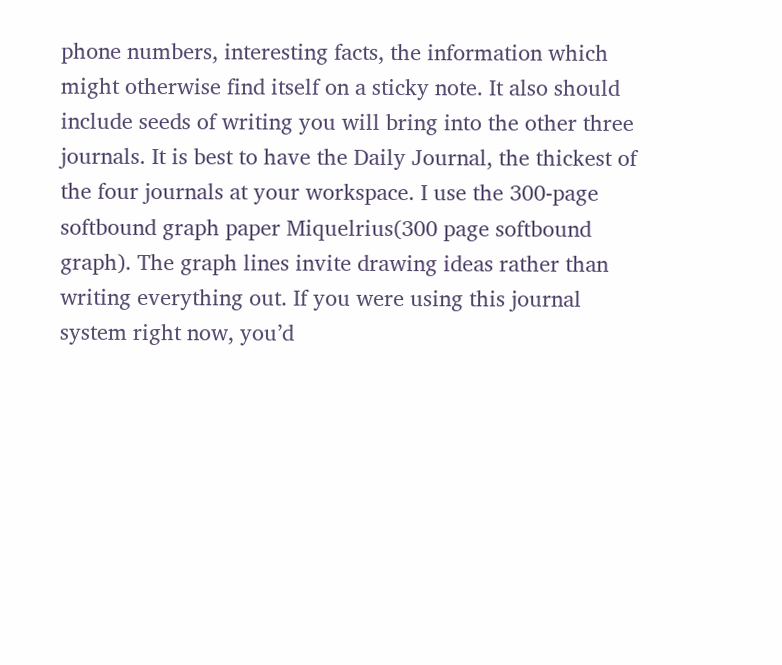phone numbers, interesting facts, the information which might otherwise find itself on a sticky note. It also should include seeds of writing you will bring into the other three journals. It is best to have the Daily Journal, the thickest of the four journals at your workspace. I use the 300-page softbound graph paper Miquelrius(300 page softbound graph). The graph lines invite drawing ideas rather than writing everything out. If you were using this journal system right now, you’d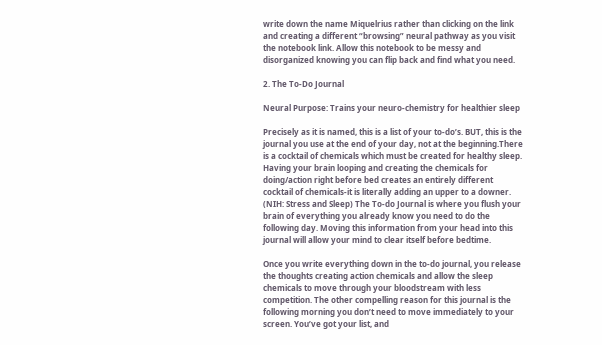write down the name Miquelrius rather than clicking on the link and creating a different “browsing” neural pathway as you visit the notebook link. Allow this notebook to be messy and disorganized knowing you can flip back and find what you need.

2. The To-Do Journal

Neural Purpose: Trains your neuro-chemistry for healthier sleep

Precisely as it is named, this is a list of your to-do’s. BUT, this is the journal you use at the end of your day, not at the beginning.There is a cocktail of chemicals which must be created for healthy sleep. Having your brain looping and creating the chemicals for doing/action right before bed creates an entirely different cocktail of chemicals-it is literally adding an upper to a downer. (NIH: Stress and Sleep) The To-do Journal is where you flush your brain of everything you already know you need to do the following day. Moving this information from your head into this journal will allow your mind to clear itself before bedtime.

Once you write everything down in the to-do journal, you release the thoughts creating action chemicals and allow the sleep chemicals to move through your bloodstream with less competition. The other compelling reason for this journal is the following morning you don’t need to move immediately to your screen. You’ve got your list, and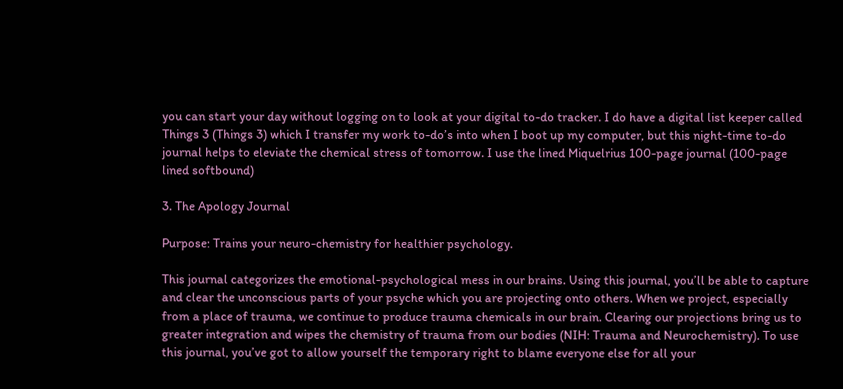you can start your day without logging on to look at your digital to-do tracker. I do have a digital list keeper called Things 3 (Things 3) which I transfer my work to-do’s into when I boot up my computer, but this night-time to-do journal helps to eleviate the chemical stress of tomorrow. I use the lined Miquelrius 100-page journal (100-page lined softbound)

3. The Apology Journal

Purpose: Trains your neuro-chemistry for healthier psychology.

This journal categorizes the emotional-psychological mess in our brains. Using this journal, you’ll be able to capture and clear the unconscious parts of your psyche which you are projecting onto others. When we project, especially from a place of trauma, we continue to produce trauma chemicals in our brain. Clearing our projections bring us to greater integration and wipes the chemistry of trauma from our bodies (NIH: Trauma and Neurochemistry). To use this journal, you’ve got to allow yourself the temporary right to blame everyone else for all your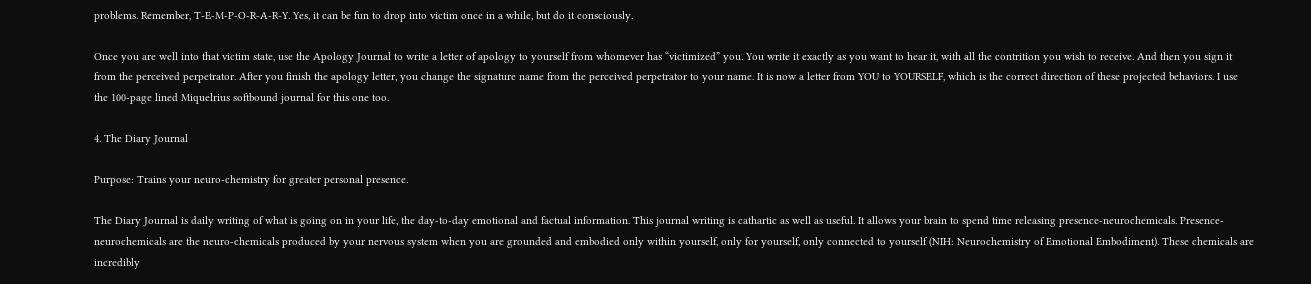problems. Remember, T-E-M-P-O-R-A-R-Y. Yes, it can be fun to drop into victim once in a while, but do it consciously.

Once you are well into that victim state, use the Apology Journal to write a letter of apology to yourself from whomever has “victimized” you. You write it exactly as you want to hear it, with all the contrition you wish to receive. And then you sign it from the perceived perpetrator. After you finish the apology letter, you change the signature name from the perceived perpetrator to your name. It is now a letter from YOU to YOURSELF, which is the correct direction of these projected behaviors. I use the 100-page lined Miquelrius softbound journal for this one too.

4. The Diary Journal

Purpose: Trains your neuro-chemistry for greater personal presence.

The Diary Journal is daily writing of what is going on in your life, the day-to-day emotional and factual information. This journal writing is cathartic as well as useful. It allows your brain to spend time releasing presence-neurochemicals. Presence-neurochemicals are the neuro-chemicals produced by your nervous system when you are grounded and embodied only within yourself, only for yourself, only connected to yourself (NIH: Neurochemistry of Emotional Embodiment). These chemicals are incredibly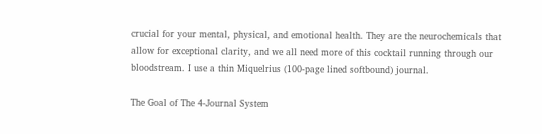crucial for your mental, physical, and emotional health. They are the neurochemicals that allow for exceptional clarity, and we all need more of this cocktail running through our bloodstream. I use a thin Miquelrius (100-page lined softbound) journal.

The Goal of The 4-Journal System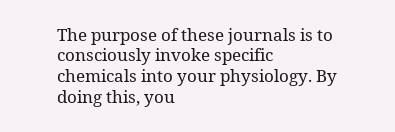The purpose of these journals is to consciously invoke specific chemicals into your physiology. By doing this, you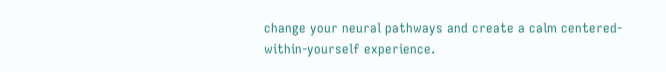change your neural pathways and create a calm centered-within-yourself experience.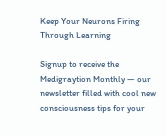Keep Your Neurons Firing Through Learning

Signup to receive the Medigraytion Monthly — our newsletter filled with cool new consciousness tips for your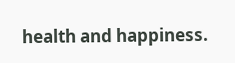health and happiness.